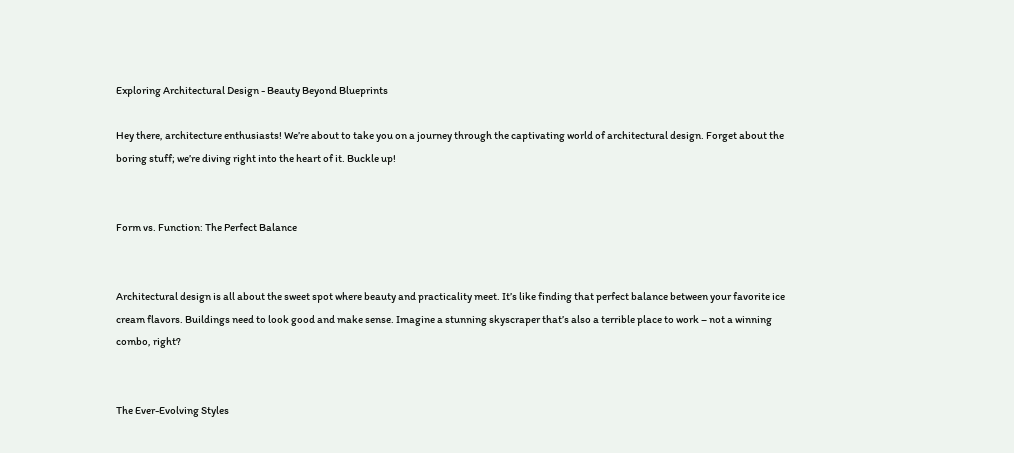Exploring Architectural Design - Beauty Beyond Blueprints

Hey there, architecture enthusiasts! We’re about to take you on a journey through the captivating world of architectural design. Forget about the boring stuff; we’re diving right into the heart of it. Buckle up!


Form vs. Function: The Perfect Balance


Architectural design is all about the sweet spot where beauty and practicality meet. It’s like finding that perfect balance between your favorite ice cream flavors. Buildings need to look good and make sense. Imagine a stunning skyscraper that’s also a terrible place to work – not a winning combo, right?


The Ever-Evolving Styles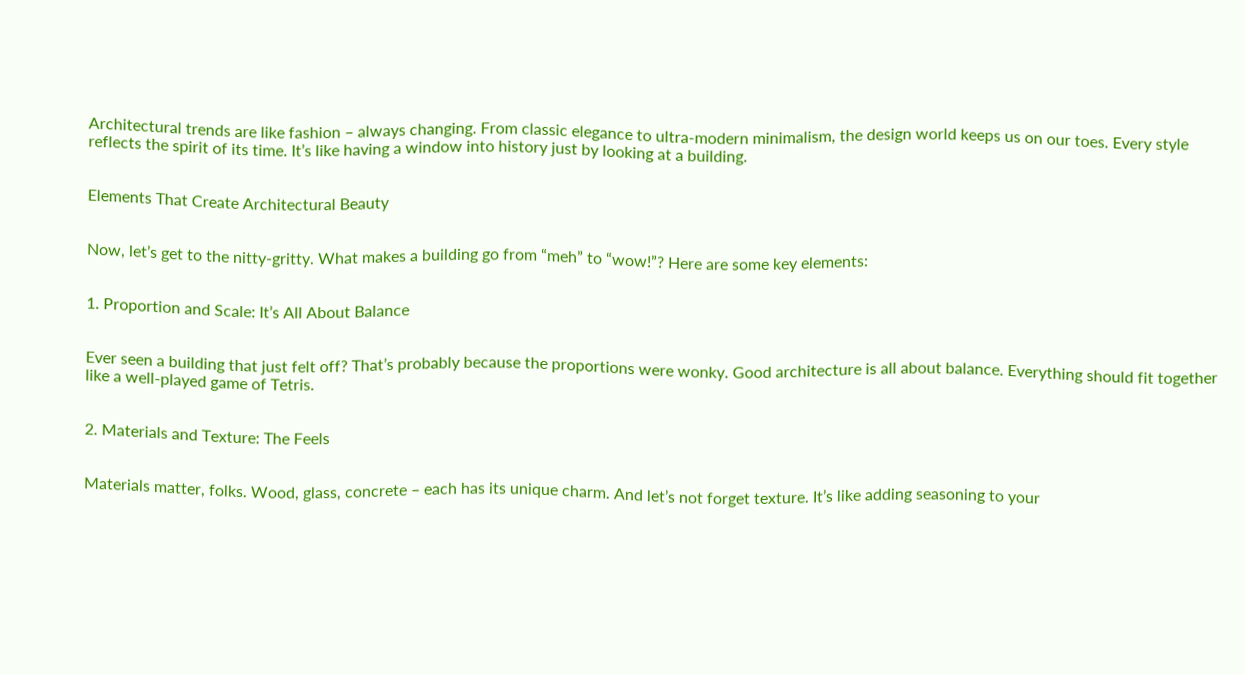Architectural trends are like fashion – always changing. From classic elegance to ultra-modern minimalism, the design world keeps us on our toes. Every style reflects the spirit of its time. It’s like having a window into history just by looking at a building.


Elements That Create Architectural Beauty


Now, let’s get to the nitty-gritty. What makes a building go from “meh” to “wow!”? Here are some key elements:


1. Proportion and Scale: It’s All About Balance


Ever seen a building that just felt off? That’s probably because the proportions were wonky. Good architecture is all about balance. Everything should fit together like a well-played game of Tetris.


2. Materials and Texture: The Feels


Materials matter, folks. Wood, glass, concrete – each has its unique charm. And let’s not forget texture. It’s like adding seasoning to your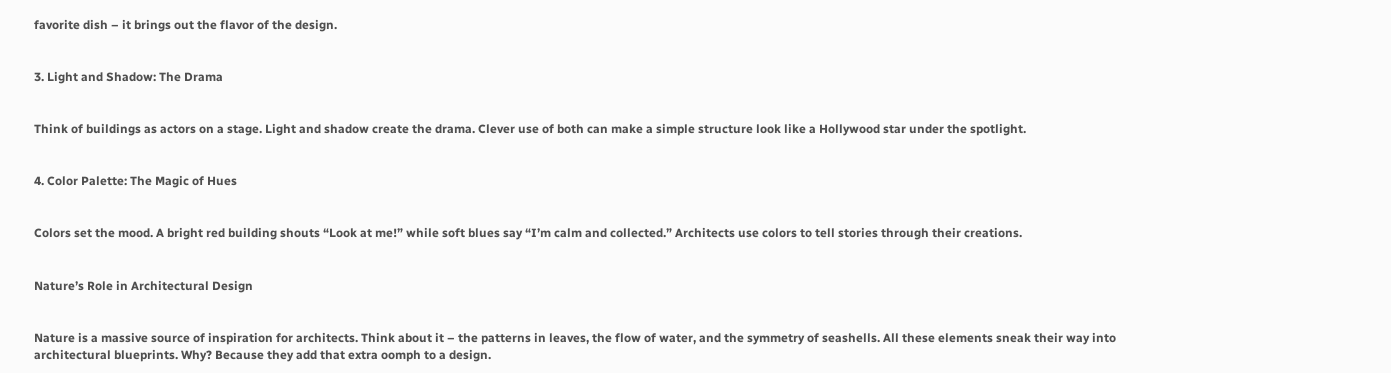favorite dish – it brings out the flavor of the design.


3. Light and Shadow: The Drama


Think of buildings as actors on a stage. Light and shadow create the drama. Clever use of both can make a simple structure look like a Hollywood star under the spotlight.


4. Color Palette: The Magic of Hues


Colors set the mood. A bright red building shouts “Look at me!” while soft blues say “I’m calm and collected.” Architects use colors to tell stories through their creations.


Nature’s Role in Architectural Design


Nature is a massive source of inspiration for architects. Think about it – the patterns in leaves, the flow of water, and the symmetry of seashells. All these elements sneak their way into architectural blueprints. Why? Because they add that extra oomph to a design.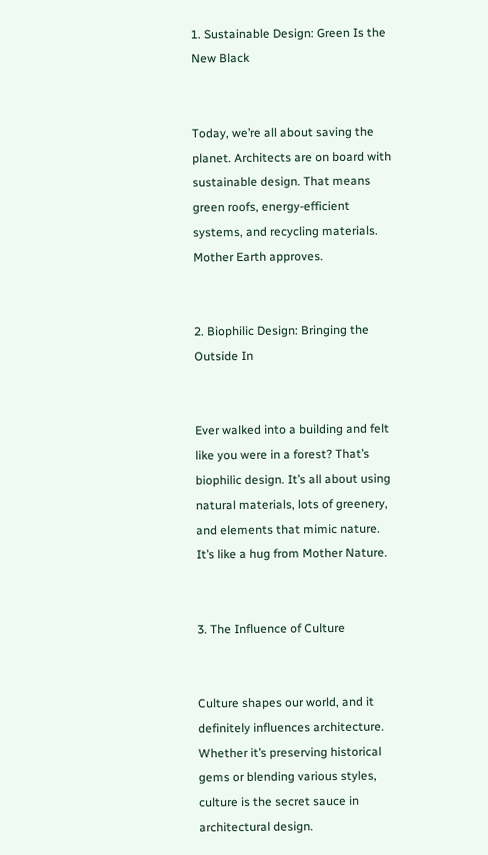1. Sustainable Design: Green Is the New Black


Today, we’re all about saving the planet. Architects are on board with sustainable design. That means green roofs, energy-efficient systems, and recycling materials. Mother Earth approves.


2. Biophilic Design: Bringing the Outside In


Ever walked into a building and felt like you were in a forest? That’s biophilic design. It’s all about using natural materials, lots of greenery, and elements that mimic nature. It’s like a hug from Mother Nature.


3. The Influence of Culture


Culture shapes our world, and it definitely influences architecture. Whether it’s preserving historical gems or blending various styles, culture is the secret sauce in architectural design.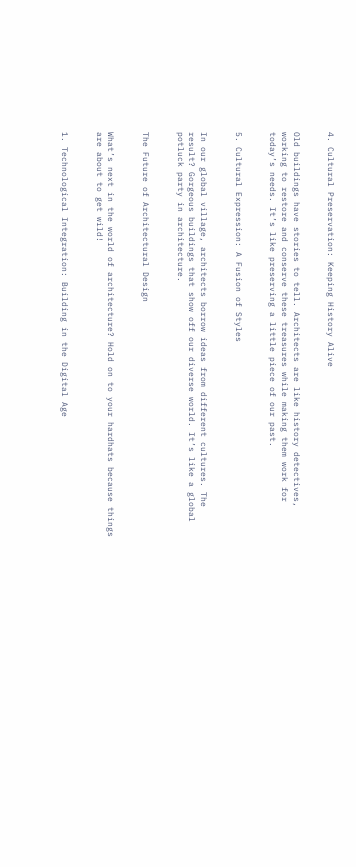4. Cultural Preservation: Keeping History Alive


Old buildings have stories to tell. Architects are like history detectives, working to restore and conserve these treasures while making them work for today’s needs. It’s like preserving a little piece of our past.


5. Cultural Expression: A Fusion of Styles


In our global village, architects borrow ideas from different cultures. The result? Gorgeous buildings that show off our diverse world. It’s like a global potluck party in architecture.


The Future of Architectural Design


What’s next in the world of architecture? Hold on to your hardhats because things are about to get wild!


1. Technological Integration: Building in the Digital Age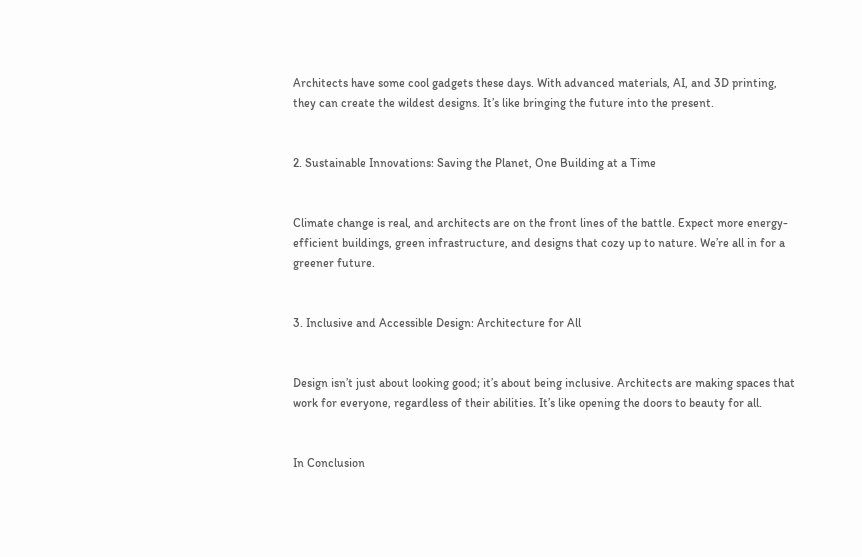Architects have some cool gadgets these days. With advanced materials, AI, and 3D printing, they can create the wildest designs. It’s like bringing the future into the present.


2. Sustainable Innovations: Saving the Planet, One Building at a Time


Climate change is real, and architects are on the front lines of the battle. Expect more energy-efficient buildings, green infrastructure, and designs that cozy up to nature. We’re all in for a greener future.


3. Inclusive and Accessible Design: Architecture for All


Design isn’t just about looking good; it’s about being inclusive. Architects are making spaces that work for everyone, regardless of their abilities. It’s like opening the doors to beauty for all.


In Conclusion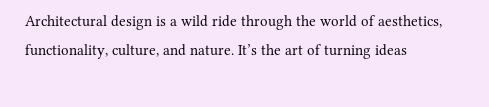Architectural design is a wild ride through the world of aesthetics, functionality, culture, and nature. It’s the art of turning ideas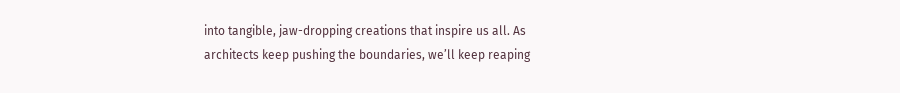into tangible, jaw-dropping creations that inspire us all. As architects keep pushing the boundaries, we’ll keep reaping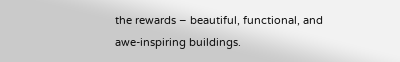the rewards – beautiful, functional, and awe-inspiring buildings.